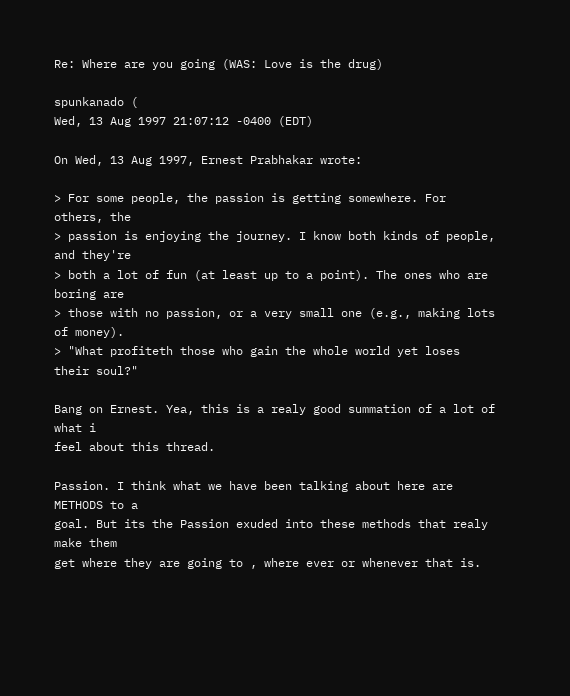Re: Where are you going (WAS: Love is the drug)

spunkanado (
Wed, 13 Aug 1997 21:07:12 -0400 (EDT)

On Wed, 13 Aug 1997, Ernest Prabhakar wrote:

> For some people, the passion is getting somewhere. For others, the
> passion is enjoying the journey. I know both kinds of people, and they're
> both a lot of fun (at least up to a point). The ones who are boring are
> those with no passion, or a very small one (e.g., making lots of money).
> "What profiteth those who gain the whole world yet loses their soul?"

Bang on Ernest. Yea, this is a realy good summation of a lot of what i
feel about this thread.

Passion. I think what we have been talking about here are METHODS to a
goal. But its the Passion exuded into these methods that realy make them
get where they are going to , where ever or whenever that is.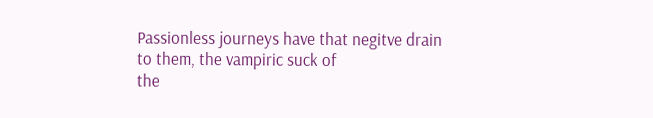Passionless journeys have that negitve drain to them, the vampiric suck of
the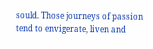sould. Those journeys of passion tend to envigerate, liven and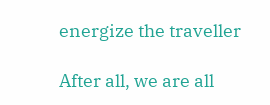energize the traveller

After all, we are all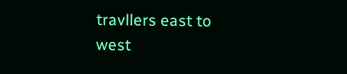travllers east to west